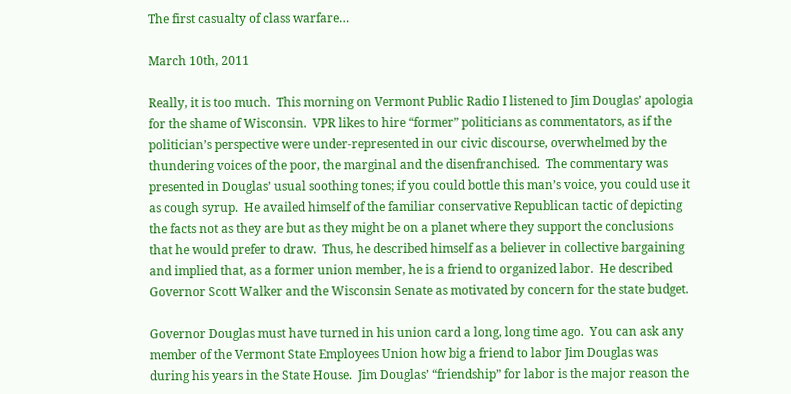The first casualty of class warfare…

March 10th, 2011

Really, it is too much.  This morning on Vermont Public Radio I listened to Jim Douglas’ apologia for the shame of Wisconsin.  VPR likes to hire “former” politicians as commentators, as if the politician’s perspective were under-represented in our civic discourse, overwhelmed by the thundering voices of the poor, the marginal and the disenfranchised.  The commentary was presented in Douglas’ usual soothing tones; if you could bottle this man’s voice, you could use it as cough syrup.  He availed himself of the familiar conservative Republican tactic of depicting the facts not as they are but as they might be on a planet where they support the conclusions that he would prefer to draw.  Thus, he described himself as a believer in collective bargaining and implied that, as a former union member, he is a friend to organized labor.  He described Governor Scott Walker and the Wisconsin Senate as motivated by concern for the state budget.

Governor Douglas must have turned in his union card a long, long time ago.  You can ask any member of the Vermont State Employees Union how big a friend to labor Jim Douglas was during his years in the State House.  Jim Douglas’ “friendship” for labor is the major reason the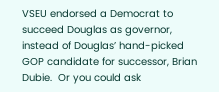VSEU endorsed a Democrat to succeed Douglas as governor, instead of Douglas’ hand-picked GOP candidate for successor, Brian Dubie.  Or you could ask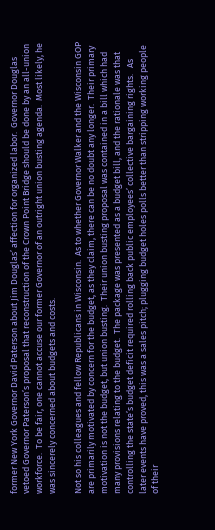former New York Governor David Paterson about Jim Douglas’ affection for organized labor.  Governor Douglas vetoed Governor Paterson’s proposal that reconstruction of the Crown Point Bridge should be done by an all-union workforce.  To be fair, one cannot accuse our former Governor of an outright union busting agenda.  Most likely, he was sincerely concerned about budgets and costs.

Not so his colleagues and fellow Republicans in Wisconsin.  As to whether Governor Walker and the Wisconsin GOP are primarily motivated by concern for the budget, as they claim, there can be no doubt any longer.  Their primary motivation is not the budget, but union busting.  Their union busting proposal was contained in a bill which had many provisions relating to the budget.  The package was presented as a budget bill, and the rationale was that controlling the state’s budget deficit required rolling back public employees’ collective bargaining rights.   As later events have proved, this was a sales pitch; plugging budget holes polls better than stripping working people of their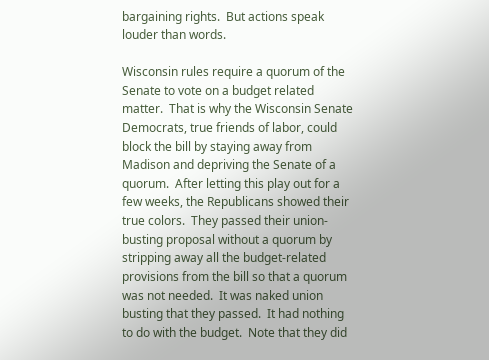bargaining rights.  But actions speak louder than words.

Wisconsin rules require a quorum of the Senate to vote on a budget related matter.  That is why the Wisconsin Senate Democrats, true friends of labor, could block the bill by staying away from Madison and depriving the Senate of a quorum.  After letting this play out for a few weeks, the Republicans showed their true colors.  They passed their union-busting proposal without a quorum by stripping away all the budget-related provisions from the bill so that a quorum was not needed.  It was naked union busting that they passed.  It had nothing to do with the budget.  Note that they did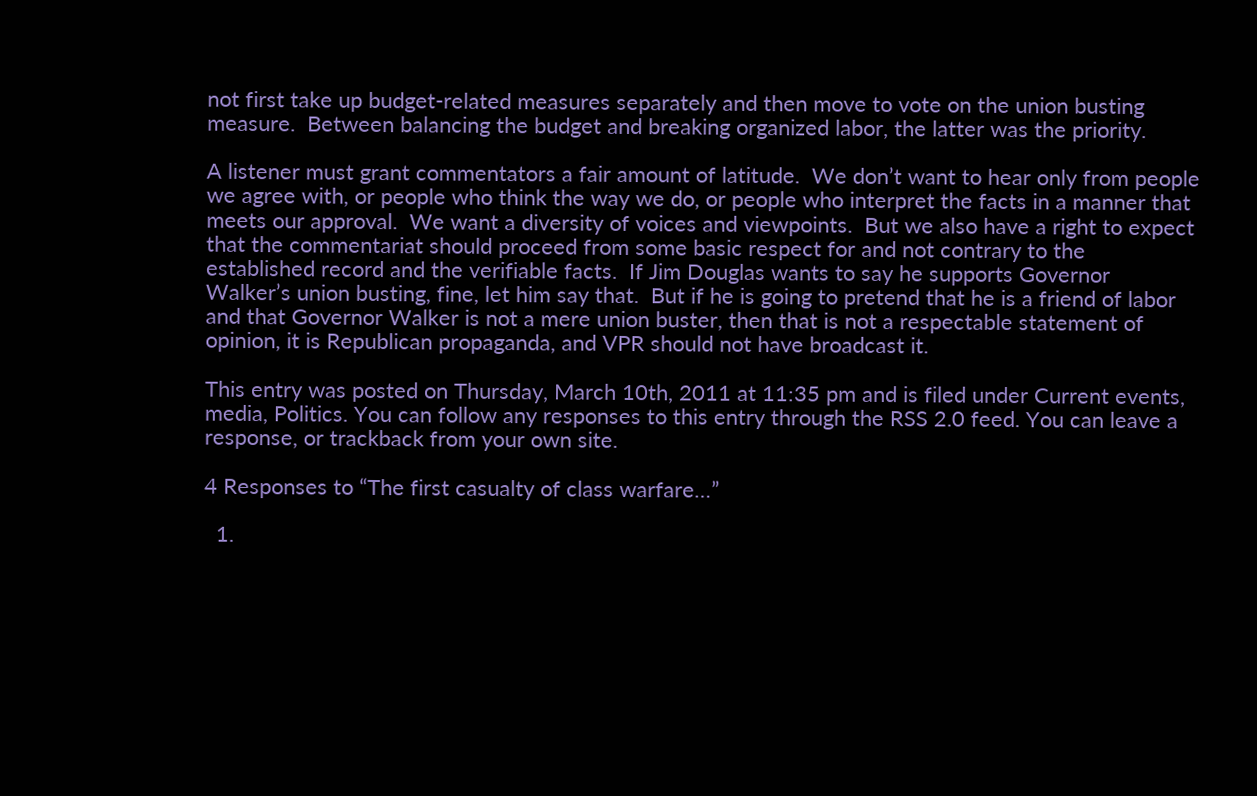not first take up budget-related measures separately and then move to vote on the union busting measure.  Between balancing the budget and breaking organized labor, the latter was the priority.

A listener must grant commentators a fair amount of latitude.  We don’t want to hear only from people we agree with, or people who think the way we do, or people who interpret the facts in a manner that meets our approval.  We want a diversity of voices and viewpoints.  But we also have a right to expect that the commentariat should proceed from some basic respect for and not contrary to the established record and the verifiable facts.  If Jim Douglas wants to say he supports Governor Walker’s union busting, fine, let him say that.  But if he is going to pretend that he is a friend of labor and that Governor Walker is not a mere union buster, then that is not a respectable statement of opinion, it is Republican propaganda, and VPR should not have broadcast it.

This entry was posted on Thursday, March 10th, 2011 at 11:35 pm and is filed under Current events, media, Politics. You can follow any responses to this entry through the RSS 2.0 feed. You can leave a response, or trackback from your own site.

4 Responses to “The first casualty of class warfare…”

  1.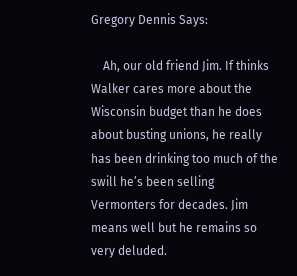Gregory Dennis Says:

    Ah, our old friend Jim. If thinks Walker cares more about the Wisconsin budget than he does about busting unions, he really has been drinking too much of the swill he’s been selling Vermonters for decades. Jim means well but he remains so very deluded.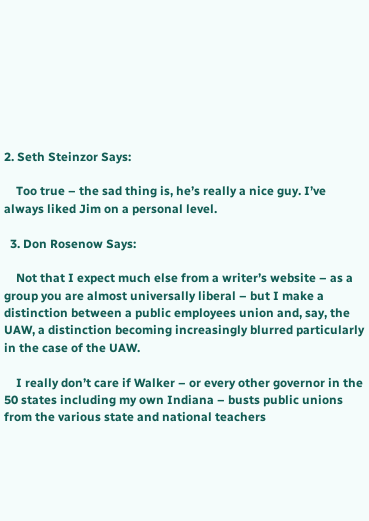2. Seth Steinzor Says:

    Too true – the sad thing is, he’s really a nice guy. I’ve always liked Jim on a personal level.

  3. Don Rosenow Says:

    Not that I expect much else from a writer’s website – as a group you are almost universally liberal – but I make a distinction between a public employees union and, say, the UAW, a distinction becoming increasingly blurred particularly in the case of the UAW.

    I really don’t care if Walker – or every other governor in the 50 states including my own Indiana – busts public unions from the various state and national teachers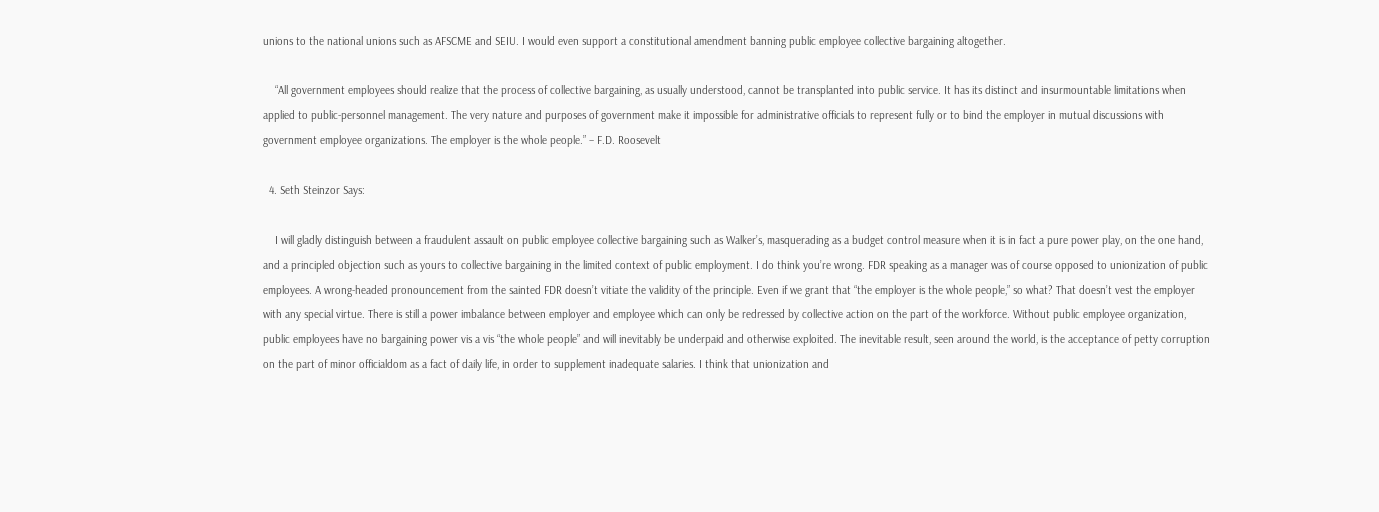unions to the national unions such as AFSCME and SEIU. I would even support a constitutional amendment banning public employee collective bargaining altogether.

    “All government employees should realize that the process of collective bargaining, as usually understood, cannot be transplanted into public service. It has its distinct and insurmountable limitations when applied to public-personnel management. The very nature and purposes of government make it impossible for administrative officials to represent fully or to bind the employer in mutual discussions with government employee organizations. The employer is the whole people.” – F.D. Roosevelt

  4. Seth Steinzor Says:

    I will gladly distinguish between a fraudulent assault on public employee collective bargaining such as Walker’s, masquerading as a budget control measure when it is in fact a pure power play, on the one hand, and a principled objection such as yours to collective bargaining in the limited context of public employment. I do think you’re wrong. FDR speaking as a manager was of course opposed to unionization of public employees. A wrong-headed pronouncement from the sainted FDR doesn’t vitiate the validity of the principle. Even if we grant that “the employer is the whole people,” so what? That doesn’t vest the employer with any special virtue. There is still a power imbalance between employer and employee which can only be redressed by collective action on the part of the workforce. Without public employee organization, public employees have no bargaining power vis a vis “the whole people” and will inevitably be underpaid and otherwise exploited. The inevitable result, seen around the world, is the acceptance of petty corruption on the part of minor officialdom as a fact of daily life, in order to supplement inadequate salaries. I think that unionization and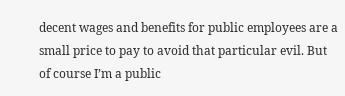decent wages and benefits for public employees are a small price to pay to avoid that particular evil. But of course I’m a public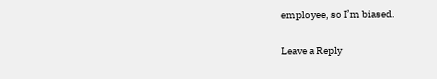employee, so I’m biased.

Leave a Reply